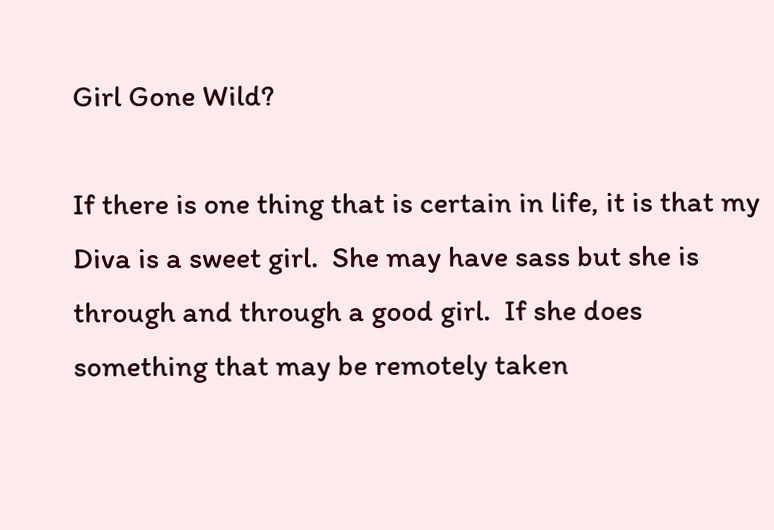Girl Gone Wild?

If there is one thing that is certain in life, it is that my Diva is a sweet girl.  She may have sass but she is through and through a good girl.  If she does something that may be remotely taken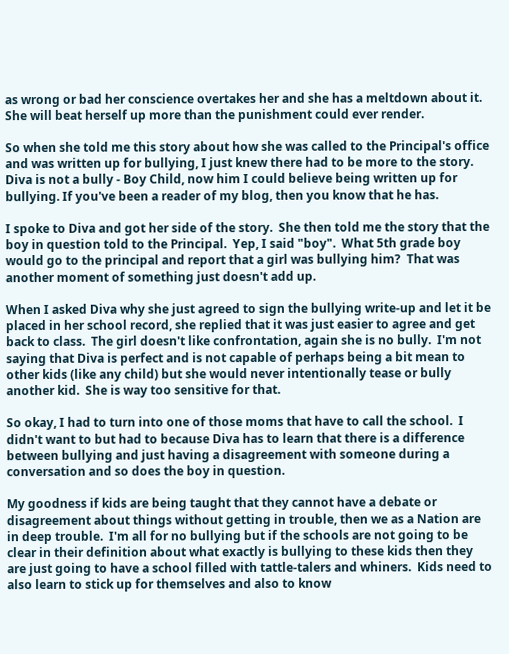as wrong or bad her conscience overtakes her and she has a meltdown about it.  She will beat herself up more than the punishment could ever render.

So when she told me this story about how she was called to the Principal's office and was written up for bullying, I just knew there had to be more to the story.  Diva is not a bully - Boy Child, now him I could believe being written up for bullying. If you've been a reader of my blog, then you know that he has.

I spoke to Diva and got her side of the story.  She then told me the story that the boy in question told to the Principal.  Yep, I said "boy".  What 5th grade boy would go to the principal and report that a girl was bullying him?  That was another moment of something just doesn't add up.

When I asked Diva why she just agreed to sign the bullying write-up and let it be placed in her school record, she replied that it was just easier to agree and get back to class.  The girl doesn't like confrontation, again she is no bully.  I'm not saying that Diva is perfect and is not capable of perhaps being a bit mean to other kids (like any child) but she would never intentionally tease or bully another kid.  She is way too sensitive for that.

So okay, I had to turn into one of those moms that have to call the school.  I didn't want to but had to because Diva has to learn that there is a difference between bullying and just having a disagreement with someone during a conversation and so does the boy in question.

My goodness if kids are being taught that they cannot have a debate or disagreement about things without getting in trouble, then we as a Nation are in deep trouble.  I'm all for no bullying but if the schools are not going to be clear in their definition about what exactly is bullying to these kids then they are just going to have a school filled with tattle-talers and whiners.  Kids need to also learn to stick up for themselves and also to know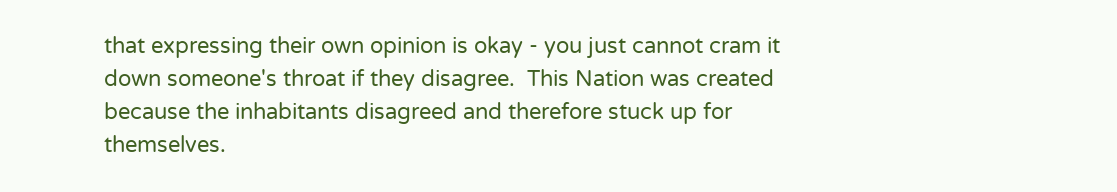that expressing their own opinion is okay - you just cannot cram it down someone's throat if they disagree.  This Nation was created because the inhabitants disagreed and therefore stuck up for themselves.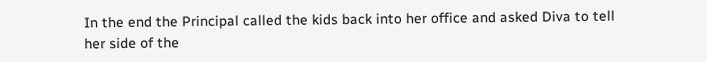In the end the Principal called the kids back into her office and asked Diva to tell her side of the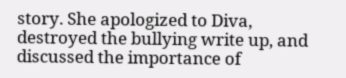story. She apologized to Diva, destroyed the bullying write up, and discussed the importance of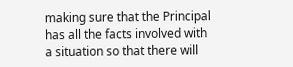making sure that the Principal has all the facts involved with a situation so that there will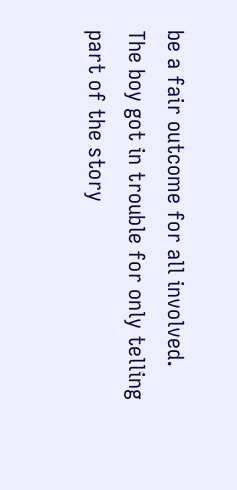be a fair outcome for all involved.  The boy got in trouble for only telling part of the story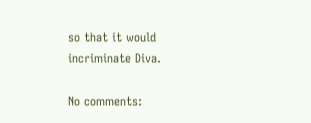so that it would incriminate Diva.

No comments: